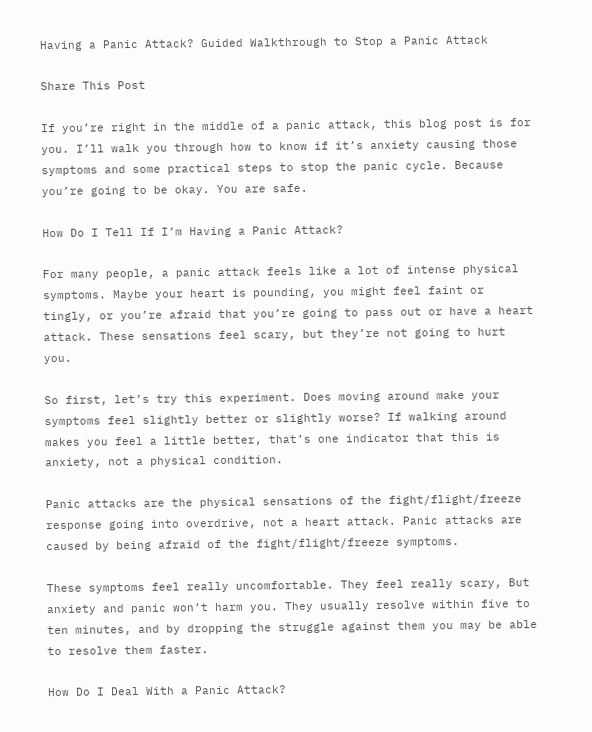Having a Panic Attack? Guided Walkthrough to Stop a Panic Attack

Share This Post

If you’re right in the middle of a panic attack, this blog post is for you. I’ll walk you through how to know if it’s anxiety causing those symptoms and some practical steps to stop the panic cycle. Because you’re going to be okay. You are safe.

How Do I Tell If I’m Having a Panic Attack?

For many people, a panic attack feels like a lot of intense physical symptoms. Maybe your heart is pounding, you might feel faint or tingly, or you’re afraid that you’re going to pass out or have a heart attack. These sensations feel scary, but they’re not going to hurt you.

So first, let’s try this experiment. Does moving around make your symptoms feel slightly better or slightly worse? If walking around makes you feel a little better, that’s one indicator that this is anxiety, not a physical condition.

Panic attacks are the physical sensations of the fight/flight/freeze response going into overdrive, not a heart attack. Panic attacks are caused by being afraid of the fight/flight/freeze symptoms.

These symptoms feel really uncomfortable. They feel really scary, But anxiety and panic won’t harm you. They usually resolve within five to ten minutes, and by dropping the struggle against them you may be able to resolve them faster.

How Do I Deal With a Panic Attack?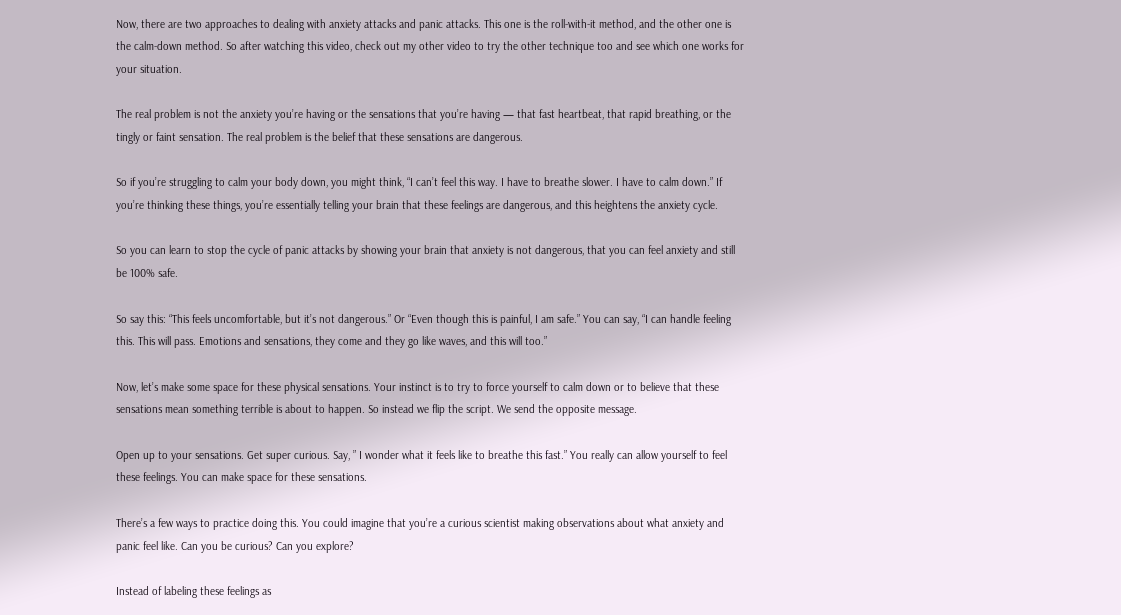Now, there are two approaches to dealing with anxiety attacks and panic attacks. This one is the roll-with-it method, and the other one is the calm-down method. So after watching this video, check out my other video to try the other technique too and see which one works for your situation.

The real problem is not the anxiety you’re having or the sensations that you’re having — that fast heartbeat, that rapid breathing, or the tingly or faint sensation. The real problem is the belief that these sensations are dangerous.

So if you’re struggling to calm your body down, you might think, “I can’t feel this way. I have to breathe slower. I have to calm down.” If you’re thinking these things, you’re essentially telling your brain that these feelings are dangerous, and this heightens the anxiety cycle.

So you can learn to stop the cycle of panic attacks by showing your brain that anxiety is not dangerous, that you can feel anxiety and still be 100% safe.

So say this: “This feels uncomfortable, but it’s not dangerous.” Or “Even though this is painful, I am safe.” You can say, “I can handle feeling this. This will pass. Emotions and sensations, they come and they go like waves, and this will too.”

Now, let’s make some space for these physical sensations. Your instinct is to try to force yourself to calm down or to believe that these sensations mean something terrible is about to happen. So instead we flip the script. We send the opposite message.

Open up to your sensations. Get super curious. Say, ” I wonder what it feels like to breathe this fast.” You really can allow yourself to feel these feelings. You can make space for these sensations.

There’s a few ways to practice doing this. You could imagine that you’re a curious scientist making observations about what anxiety and panic feel like. Can you be curious? Can you explore?

Instead of labeling these feelings as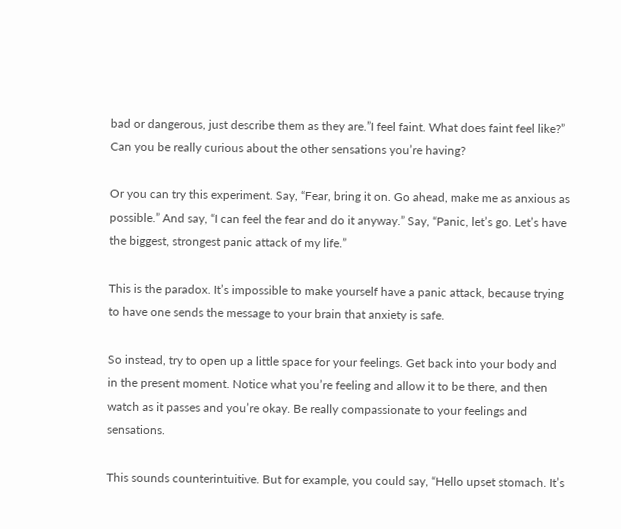bad or dangerous, just describe them as they are.”I feel faint. What does faint feel like?” Can you be really curious about the other sensations you’re having?

Or you can try this experiment. Say, “Fear, bring it on. Go ahead, make me as anxious as possible.” And say, “I can feel the fear and do it anyway.” Say, “Panic, let’s go. Let’s have the biggest, strongest panic attack of my life.”

This is the paradox. It’s impossible to make yourself have a panic attack, because trying to have one sends the message to your brain that anxiety is safe.

So instead, try to open up a little space for your feelings. Get back into your body and in the present moment. Notice what you’re feeling and allow it to be there, and then watch as it passes and you’re okay. Be really compassionate to your feelings and sensations.

This sounds counterintuitive. But for example, you could say, “Hello upset stomach. It’s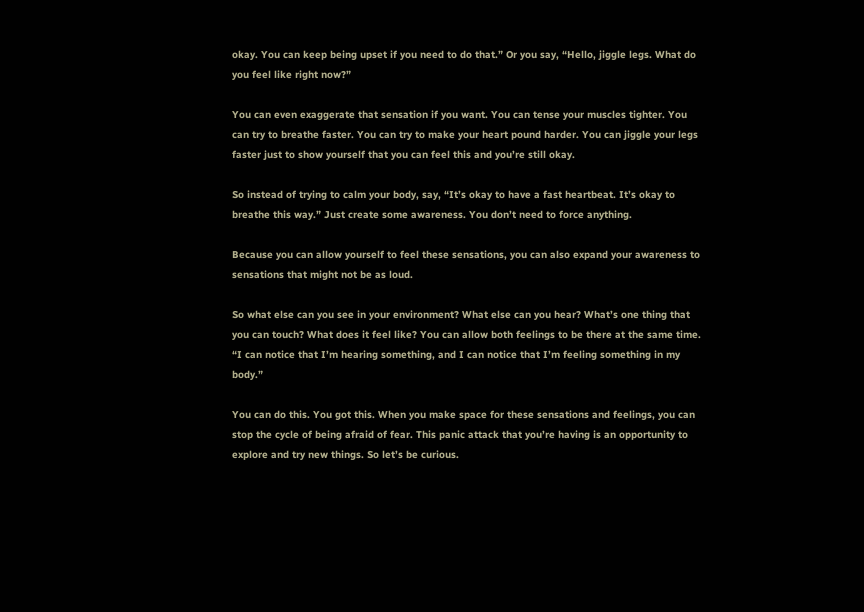okay. You can keep being upset if you need to do that.” Or you say, “Hello, jiggle legs. What do you feel like right now?”

You can even exaggerate that sensation if you want. You can tense your muscles tighter. You can try to breathe faster. You can try to make your heart pound harder. You can jiggle your legs faster just to show yourself that you can feel this and you’re still okay.

So instead of trying to calm your body, say, “It’s okay to have a fast heartbeat. It’s okay to breathe this way.” Just create some awareness. You don’t need to force anything.

Because you can allow yourself to feel these sensations, you can also expand your awareness to sensations that might not be as loud.

So what else can you see in your environment? What else can you hear? What’s one thing that you can touch? What does it feel like? You can allow both feelings to be there at the same time. “I can notice that I’m hearing something, and I can notice that I’m feeling something in my body.”

You can do this. You got this. When you make space for these sensations and feelings, you can stop the cycle of being afraid of fear. This panic attack that you’re having is an opportunity to explore and try new things. So let’s be curious.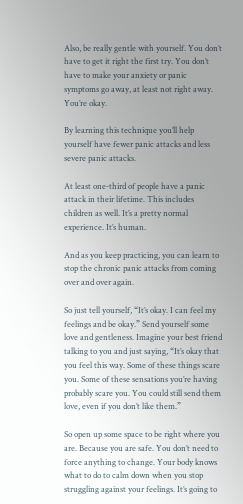Also, be really gentle with yourself. You don’t have to get it right the first try. You don’t have to make your anxiety or panic symptoms go away, at least not right away. You’re okay.

By learning this technique you’ll help yourself have fewer panic attacks and less severe panic attacks.

At least one-third of people have a panic attack in their lifetime. This includes children as well. It’s a pretty normal experience. It’s human.

And as you keep practicing, you can learn to stop the chronic panic attacks from coming over and over again.

So just tell yourself, “It’s okay. I can feel my feelings and be okay.” Send yourself some love and gentleness. Imagine your best friend talking to you and just saying, “It’s okay that you feel this way. Some of these things scare you. Some of these sensations you’re having probably scare you. You could still send them love, even if you don’t like them.”

So open up some space to be right where you are. Because you are safe. You don’t need to force anything to change. Your body knows what to do to calm down when you stop struggling against your feelings. It’s going to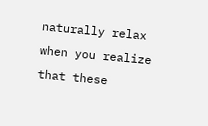naturally relax when you realize that these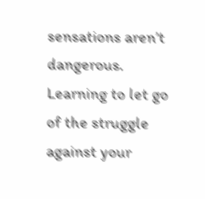sensations aren’t dangerous. Learning to let go of the struggle against your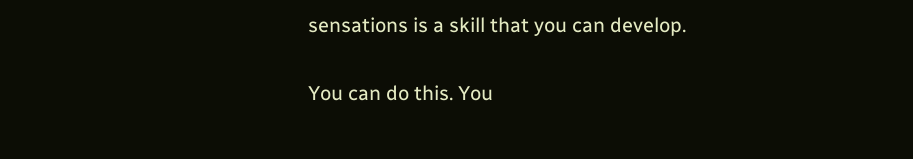sensations is a skill that you can develop.

You can do this. You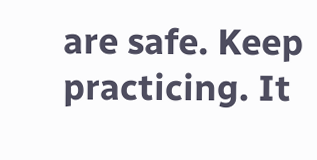are safe. Keep practicing. It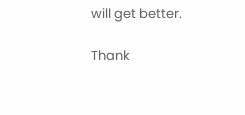will get better.

Thank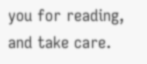you for reading, and take care.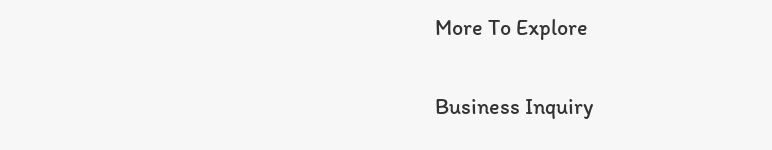More To Explore

Business Inquiry